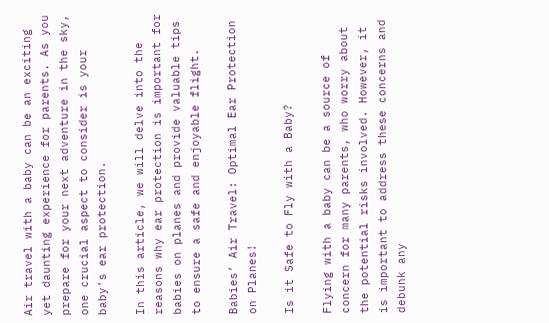Air travel with a baby can be an exciting yet daunting experience for parents. As you prepare for your next adventure in the sky, one crucial aspect to consider is your baby’s ear protection.

In this article, we will delve into the reasons why ear protection is important for babies on planes and provide valuable tips to ensure a safe and enjoyable flight.

Babies’ Air Travel: Optimal Ear Protection on Planes!

Is it Safe to Fly with a Baby?

Flying with a baby can be a source of concern for many parents, who worry about the potential risks involved. However, it is important to address these concerns and debunk any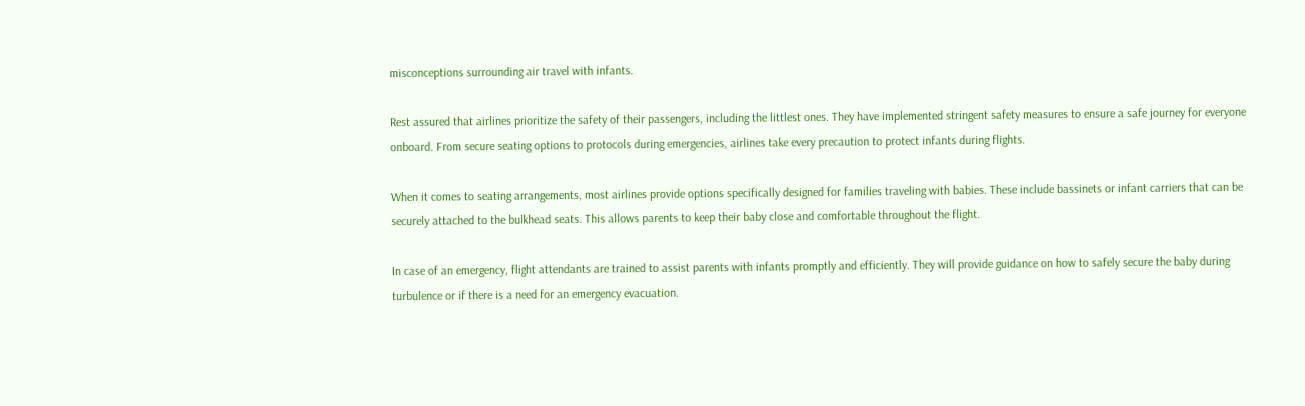misconceptions surrounding air travel with infants.

Rest assured that airlines prioritize the safety of their passengers, including the littlest ones. They have implemented stringent safety measures to ensure a safe journey for everyone onboard. From secure seating options to protocols during emergencies, airlines take every precaution to protect infants during flights.

When it comes to seating arrangements, most airlines provide options specifically designed for families traveling with babies. These include bassinets or infant carriers that can be securely attached to the bulkhead seats. This allows parents to keep their baby close and comfortable throughout the flight.

In case of an emergency, flight attendants are trained to assist parents with infants promptly and efficiently. They will provide guidance on how to safely secure the baby during turbulence or if there is a need for an emergency evacuation.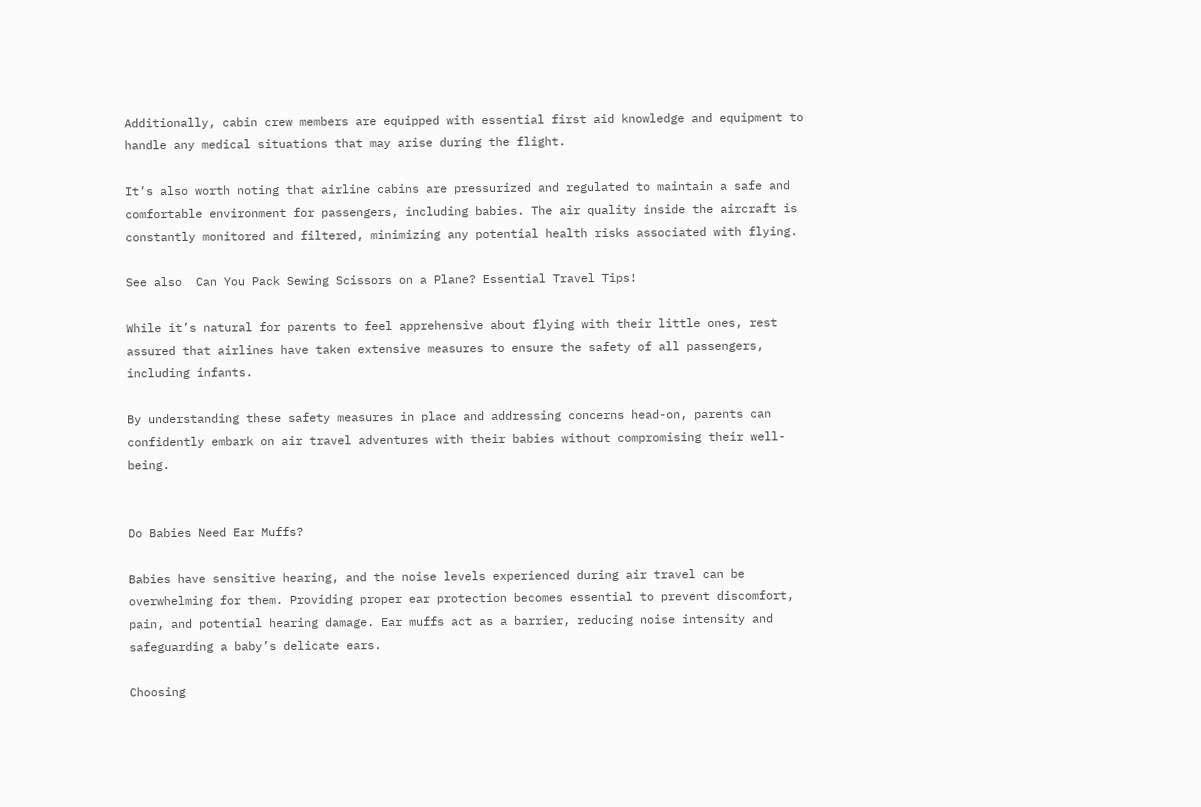Additionally, cabin crew members are equipped with essential first aid knowledge and equipment to handle any medical situations that may arise during the flight.

It’s also worth noting that airline cabins are pressurized and regulated to maintain a safe and comfortable environment for passengers, including babies. The air quality inside the aircraft is constantly monitored and filtered, minimizing any potential health risks associated with flying.

See also  Can You Pack Sewing Scissors on a Plane? Essential Travel Tips!

While it’s natural for parents to feel apprehensive about flying with their little ones, rest assured that airlines have taken extensive measures to ensure the safety of all passengers, including infants.

By understanding these safety measures in place and addressing concerns head-on, parents can confidently embark on air travel adventures with their babies without compromising their well-being.


Do Babies Need Ear Muffs?

Babies have sensitive hearing, and the noise levels experienced during air travel can be overwhelming for them. Providing proper ear protection becomes essential to prevent discomfort, pain, and potential hearing damage. Ear muffs act as a barrier, reducing noise intensity and safeguarding a baby’s delicate ears.

Choosing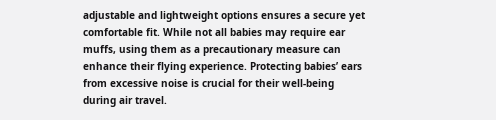adjustable and lightweight options ensures a secure yet comfortable fit. While not all babies may require ear muffs, using them as a precautionary measure can enhance their flying experience. Protecting babies’ ears from excessive noise is crucial for their well-being during air travel.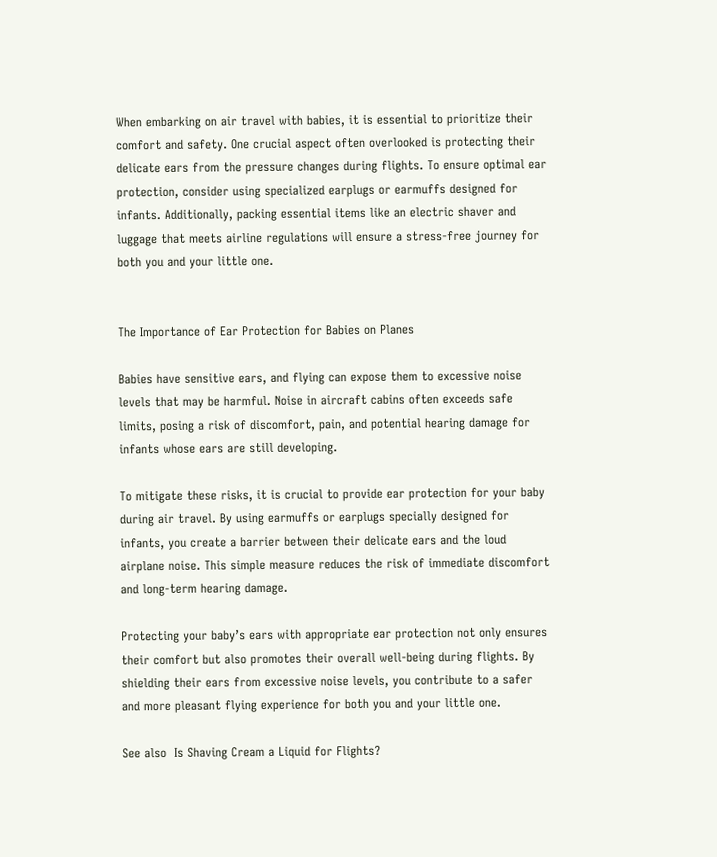When embarking on air travel with babies, it is essential to prioritize their comfort and safety. One crucial aspect often overlooked is protecting their delicate ears from the pressure changes during flights. To ensure optimal ear protection, consider using specialized earplugs or earmuffs designed for infants. Additionally, packing essential items like an electric shaver and luggage that meets airline regulations will ensure a stress-free journey for both you and your little one.


The Importance of Ear Protection for Babies on Planes

Babies have sensitive ears, and flying can expose them to excessive noise levels that may be harmful. Noise in aircraft cabins often exceeds safe limits, posing a risk of discomfort, pain, and potential hearing damage for infants whose ears are still developing.

To mitigate these risks, it is crucial to provide ear protection for your baby during air travel. By using earmuffs or earplugs specially designed for infants, you create a barrier between their delicate ears and the loud airplane noise. This simple measure reduces the risk of immediate discomfort and long-term hearing damage.

Protecting your baby’s ears with appropriate ear protection not only ensures their comfort but also promotes their overall well-being during flights. By shielding their ears from excessive noise levels, you contribute to a safer and more pleasant flying experience for both you and your little one.

See also  Is Shaving Cream a Liquid for Flights?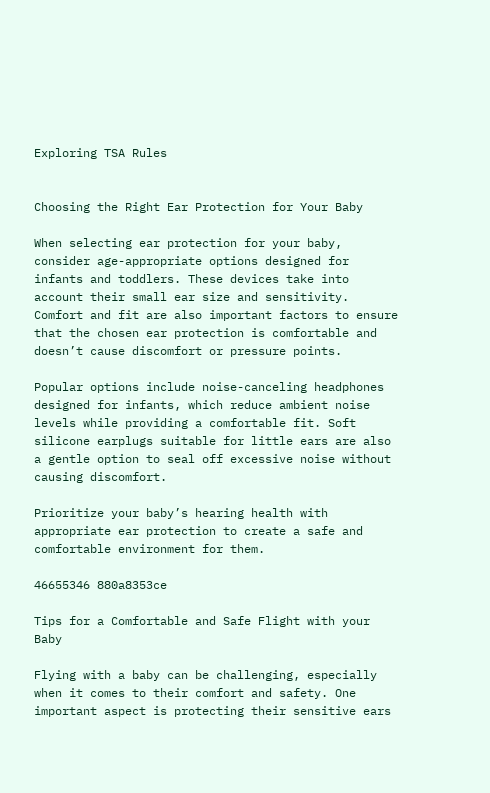Exploring TSA Rules


Choosing the Right Ear Protection for Your Baby

When selecting ear protection for your baby, consider age-appropriate options designed for infants and toddlers. These devices take into account their small ear size and sensitivity. Comfort and fit are also important factors to ensure that the chosen ear protection is comfortable and doesn’t cause discomfort or pressure points.

Popular options include noise-canceling headphones designed for infants, which reduce ambient noise levels while providing a comfortable fit. Soft silicone earplugs suitable for little ears are also a gentle option to seal off excessive noise without causing discomfort.

Prioritize your baby’s hearing health with appropriate ear protection to create a safe and comfortable environment for them.

46655346 880a8353ce

Tips for a Comfortable and Safe Flight with your Baby

Flying with a baby can be challenging, especially when it comes to their comfort and safety. One important aspect is protecting their sensitive ears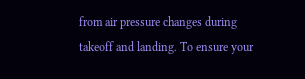from air pressure changes during takeoff and landing. To ensure your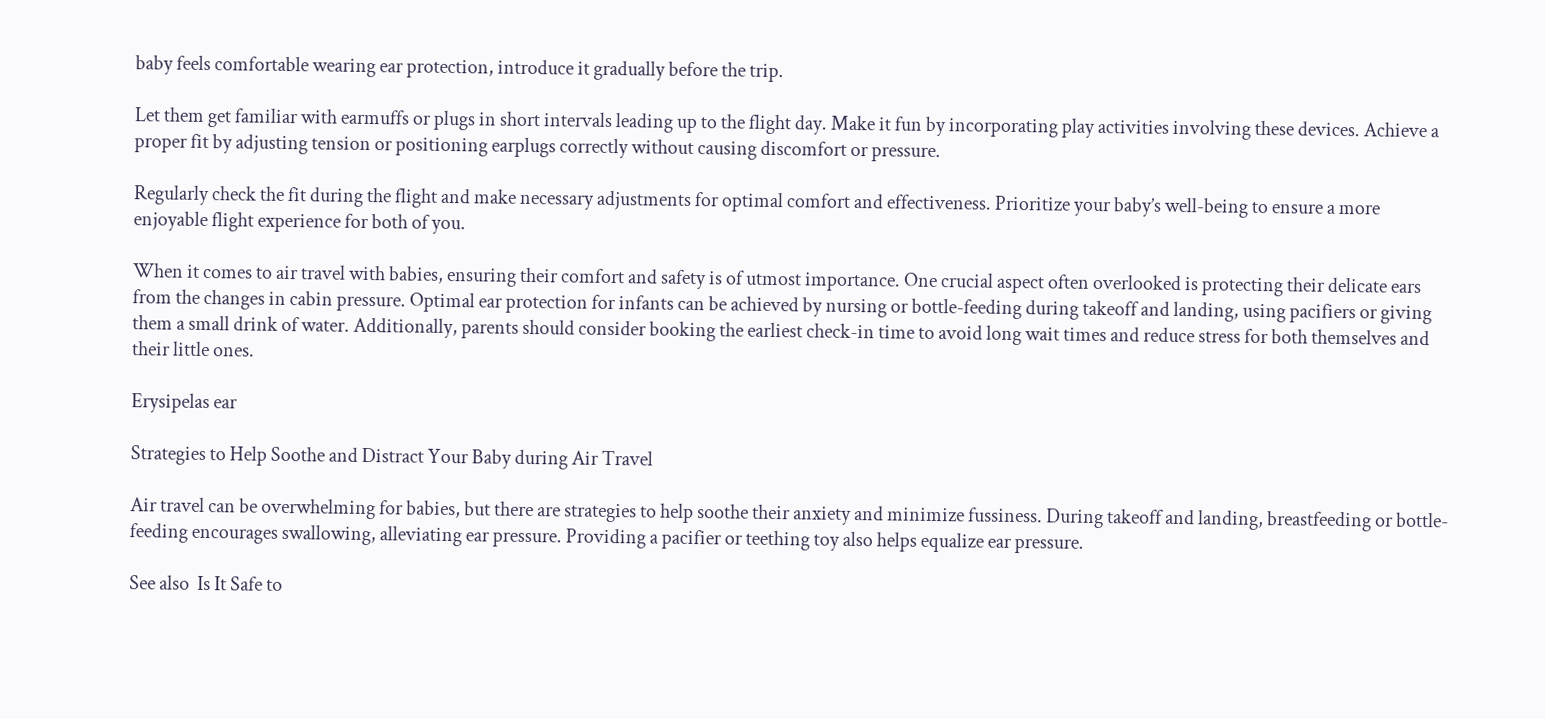baby feels comfortable wearing ear protection, introduce it gradually before the trip.

Let them get familiar with earmuffs or plugs in short intervals leading up to the flight day. Make it fun by incorporating play activities involving these devices. Achieve a proper fit by adjusting tension or positioning earplugs correctly without causing discomfort or pressure.

Regularly check the fit during the flight and make necessary adjustments for optimal comfort and effectiveness. Prioritize your baby’s well-being to ensure a more enjoyable flight experience for both of you.

When it comes to air travel with babies, ensuring their comfort and safety is of utmost importance. One crucial aspect often overlooked is protecting their delicate ears from the changes in cabin pressure. Optimal ear protection for infants can be achieved by nursing or bottle-feeding during takeoff and landing, using pacifiers or giving them a small drink of water. Additionally, parents should consider booking the earliest check-in time to avoid long wait times and reduce stress for both themselves and their little ones.

Erysipelas ear

Strategies to Help Soothe and Distract Your Baby during Air Travel

Air travel can be overwhelming for babies, but there are strategies to help soothe their anxiety and minimize fussiness. During takeoff and landing, breastfeeding or bottle-feeding encourages swallowing, alleviating ear pressure. Providing a pacifier or teething toy also helps equalize ear pressure.

See also  Is It Safe to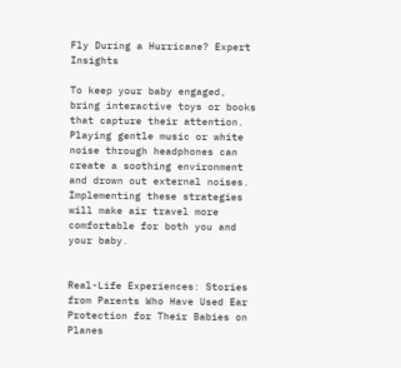Fly During a Hurricane? Expert Insights

To keep your baby engaged, bring interactive toys or books that capture their attention. Playing gentle music or white noise through headphones can create a soothing environment and drown out external noises. Implementing these strategies will make air travel more comfortable for both you and your baby.


Real-Life Experiences: Stories from Parents Who Have Used Ear Protection for Their Babies on Planes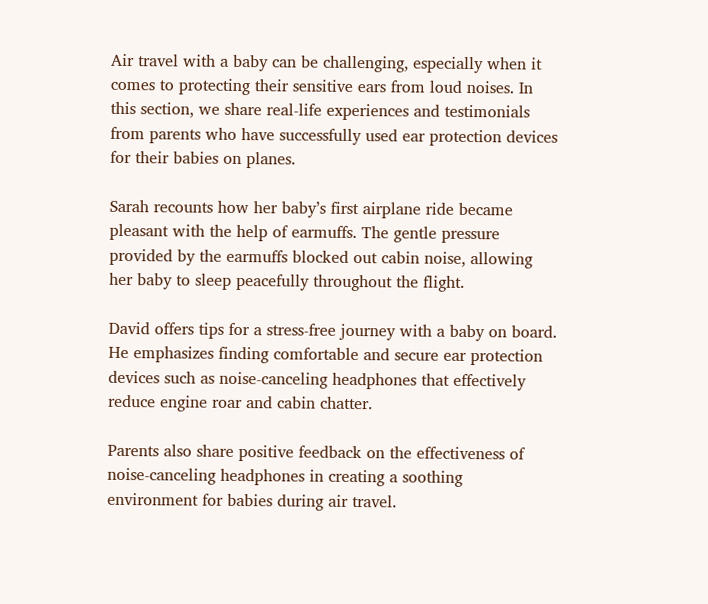Air travel with a baby can be challenging, especially when it comes to protecting their sensitive ears from loud noises. In this section, we share real-life experiences and testimonials from parents who have successfully used ear protection devices for their babies on planes.

Sarah recounts how her baby’s first airplane ride became pleasant with the help of earmuffs. The gentle pressure provided by the earmuffs blocked out cabin noise, allowing her baby to sleep peacefully throughout the flight.

David offers tips for a stress-free journey with a baby on board. He emphasizes finding comfortable and secure ear protection devices such as noise-canceling headphones that effectively reduce engine roar and cabin chatter.

Parents also share positive feedback on the effectiveness of noise-canceling headphones in creating a soothing environment for babies during air travel.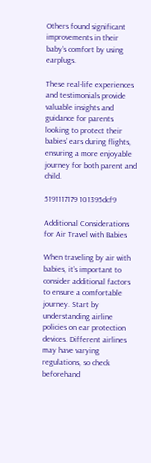Others found significant improvements in their baby’s comfort by using earplugs.

These real-life experiences and testimonials provide valuable insights and guidance for parents looking to protect their babies’ ears during flights, ensuring a more enjoyable journey for both parent and child.

5191117179 101395dcf9

Additional Considerations for Air Travel with Babies

When traveling by air with babies, it’s important to consider additional factors to ensure a comfortable journey. Start by understanding airline policies on ear protection devices. Different airlines may have varying regulations, so check beforehand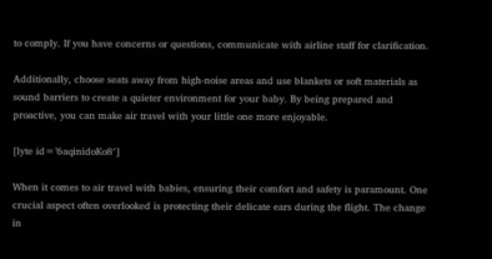to comply. If you have concerns or questions, communicate with airline staff for clarification.

Additionally, choose seats away from high-noise areas and use blankets or soft materials as sound barriers to create a quieter environment for your baby. By being prepared and proactive, you can make air travel with your little one more enjoyable.

[lyte id=’6aqinidoKo8′]

When it comes to air travel with babies, ensuring their comfort and safety is paramount. One crucial aspect often overlooked is protecting their delicate ears during the flight. The change in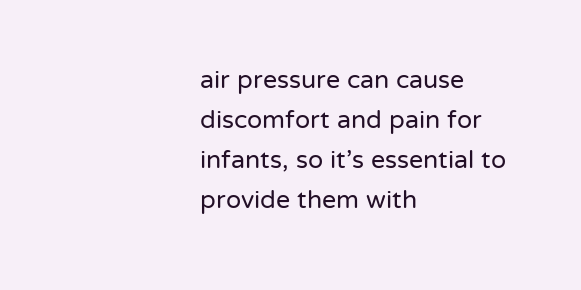air pressure can cause discomfort and pain for infants, so it’s essential to provide them with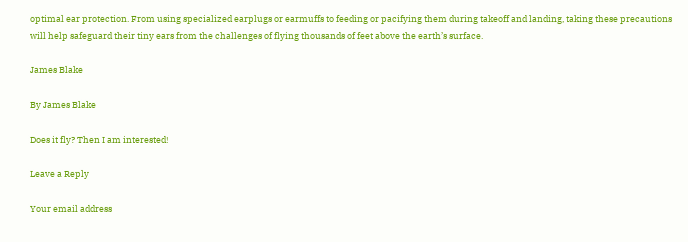optimal ear protection. From using specialized earplugs or earmuffs to feeding or pacifying them during takeoff and landing, taking these precautions will help safeguard their tiny ears from the challenges of flying thousands of feet above the earth’s surface.

James Blake

By James Blake

Does it fly? Then I am interested!

Leave a Reply

Your email address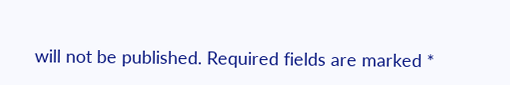will not be published. Required fields are marked *